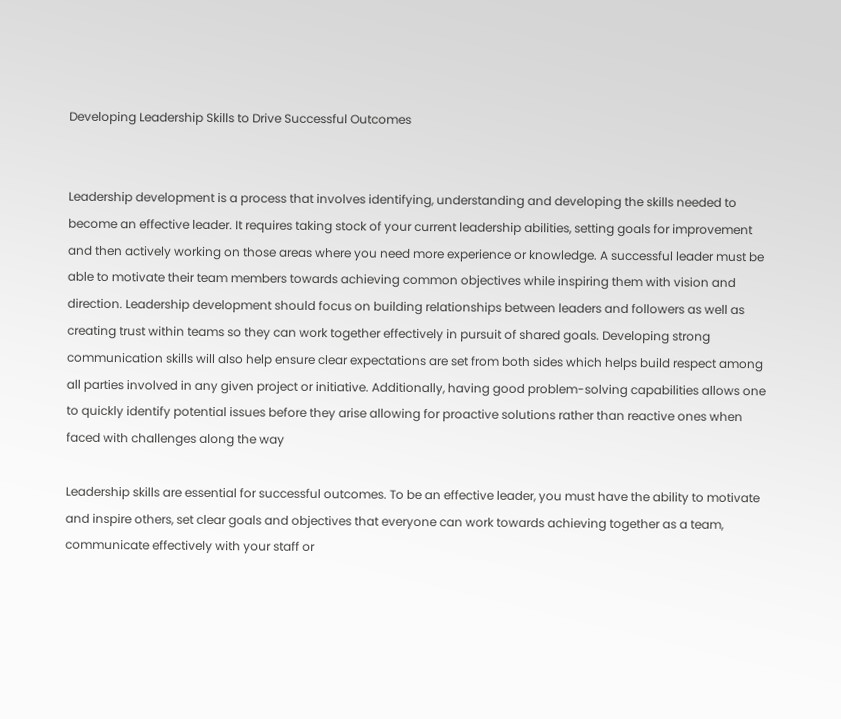Developing Leadership Skills to Drive Successful Outcomes


Leadership development is a process that involves identifying, understanding and developing the skills needed to become an effective leader. It requires taking stock of your current leadership abilities, setting goals for improvement and then actively working on those areas where you need more experience or knowledge. A successful leader must be able to motivate their team members towards achieving common objectives while inspiring them with vision and direction. Leadership development should focus on building relationships between leaders and followers as well as creating trust within teams so they can work together effectively in pursuit of shared goals. Developing strong communication skills will also help ensure clear expectations are set from both sides which helps build respect among all parties involved in any given project or initiative. Additionally, having good problem-solving capabilities allows one to quickly identify potential issues before they arise allowing for proactive solutions rather than reactive ones when faced with challenges along the way

Leadership skills are essential for successful outcomes. To be an effective leader, you must have the ability to motivate and inspire others, set clear goals and objectives that everyone can work towards achieving together as a team, communicate effectively with your staff or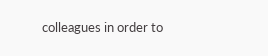colleagues in order to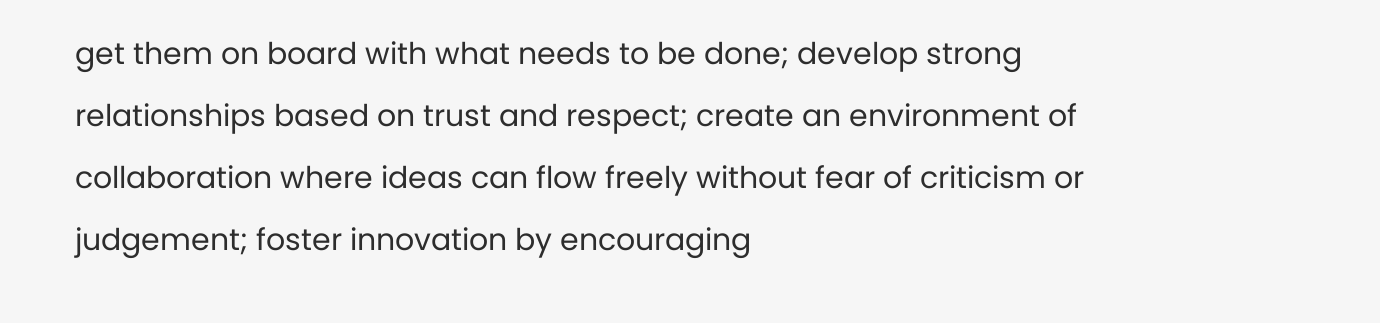get them on board with what needs to be done; develop strong relationships based on trust and respect; create an environment of collaboration where ideas can flow freely without fear of criticism or judgement; foster innovation by encouraging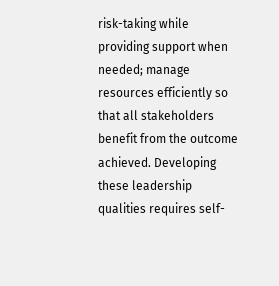risk-taking while providing support when needed; manage resources efficiently so that all stakeholders benefit from the outcome achieved. Developing these leadership qualities requires self-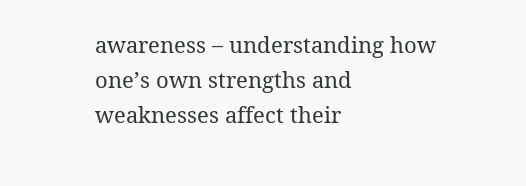awareness – understanding how one’s own strengths and weaknesses affect their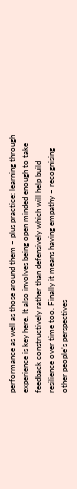performance as well as those around them – plus practice: learning through experience is key here. It also involves being open minded enough to take feedback constructively rather than defensively which will help build resilience over time too. Finally it means having empathy – recognising other people’s perspectives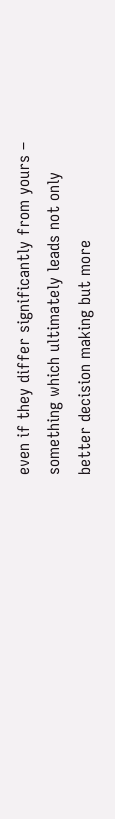even if they differ significantly from yours – something which ultimately leads not only better decision making but more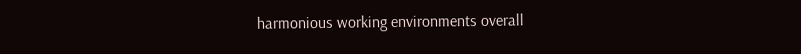harmonious working environments overall